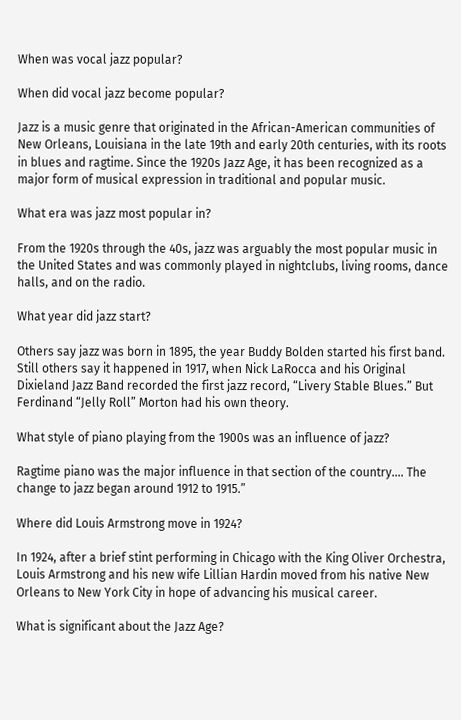When was vocal jazz popular?

When did vocal jazz become popular?

Jazz is a music genre that originated in the African-American communities of New Orleans, Louisiana in the late 19th and early 20th centuries, with its roots in blues and ragtime. Since the 1920s Jazz Age, it has been recognized as a major form of musical expression in traditional and popular music.

What era was jazz most popular in?

From the 1920s through the 40s, jazz was arguably the most popular music in the United States and was commonly played in nightclubs, living rooms, dance halls, and on the radio.

What year did jazz start?

Others say jazz was born in 1895, the year Buddy Bolden started his first band. Still others say it happened in 1917, when Nick LaRocca and his Original Dixieland Jazz Band recorded the first jazz record, “Livery Stable Blues.” But Ferdinand “Jelly Roll” Morton had his own theory.

What style of piano playing from the 1900s was an influence of jazz?

Ragtime piano was the major influence in that section of the country.… The change to jazz began around 1912 to 1915.”

Where did Louis Armstrong move in 1924?

In 1924, after a brief stint performing in Chicago with the King Oliver Orchestra, Louis Armstrong and his new wife Lillian Hardin moved from his native New Orleans to New York City in hope of advancing his musical career.

What is significant about the Jazz Age?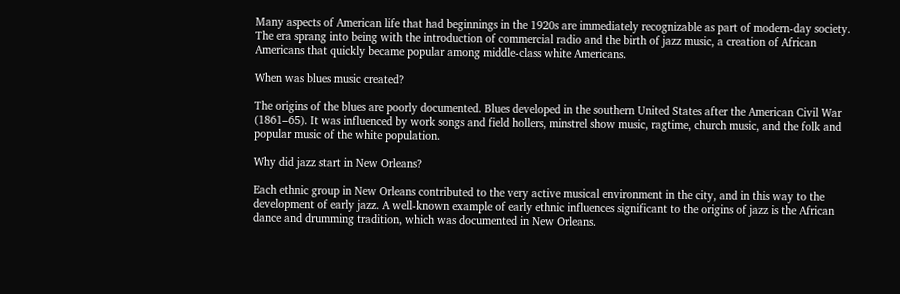Many aspects of American life that had beginnings in the 1920s are immediately recognizable as part of modern-day society. The era sprang into being with the introduction of commercial radio and the birth of jazz music, a creation of African Americans that quickly became popular among middle-class white Americans.

When was blues music created?

The origins of the blues are poorly documented. Blues developed in the southern United States after the American Civil War (1861–65). It was influenced by work songs and field hollers, minstrel show music, ragtime, church music, and the folk and popular music of the white population.

Why did jazz start in New Orleans?

Each ethnic group in New Orleans contributed to the very active musical environment in the city, and in this way to the development of early jazz. A well-known example of early ethnic influences significant to the origins of jazz is the African dance and drumming tradition, which was documented in New Orleans.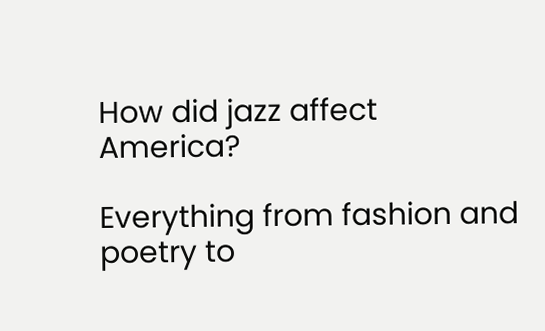How did jazz affect America?

Everything from fashion and poetry to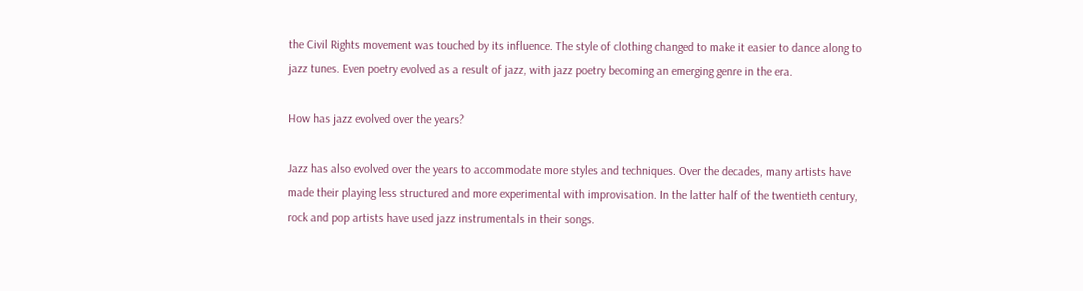the Civil Rights movement was touched by its influence. The style of clothing changed to make it easier to dance along to jazz tunes. Even poetry evolved as a result of jazz, with jazz poetry becoming an emerging genre in the era.

How has jazz evolved over the years?

Jazz has also evolved over the years to accommodate more styles and techniques. Over the decades, many artists have made their playing less structured and more experimental with improvisation. In the latter half of the twentieth century, rock and pop artists have used jazz instrumentals in their songs.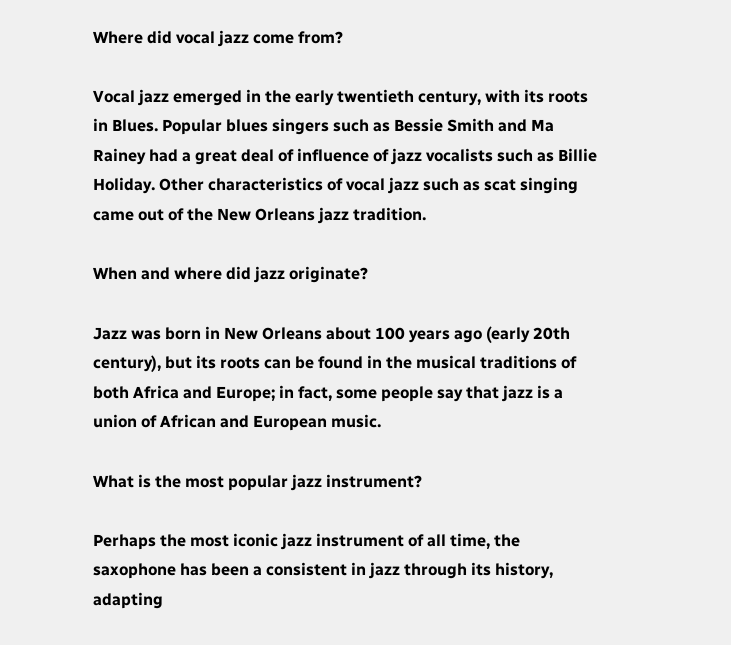Where did vocal jazz come from?

Vocal jazz emerged in the early twentieth century, with its roots in Blues. Popular blues singers such as Bessie Smith and Ma Rainey had a great deal of influence of jazz vocalists such as Billie Holiday. Other characteristics of vocal jazz such as scat singing came out of the New Orleans jazz tradition.

When and where did jazz originate?

Jazz was born in New Orleans about 100 years ago (early 20th century), but its roots can be found in the musical traditions of both Africa and Europe; in fact, some people say that jazz is a union of African and European music.

What is the most popular jazz instrument?

Perhaps the most iconic jazz instrument of all time, the saxophone has been a consistent in jazz through its history, adapting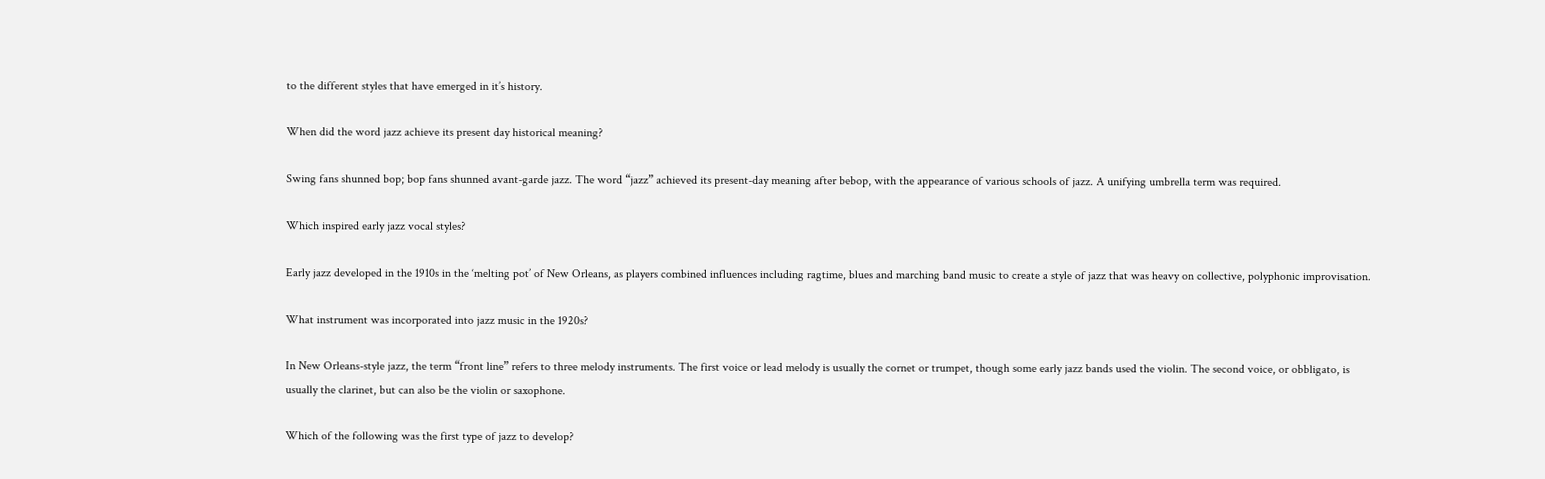to the different styles that have emerged in it’s history.

When did the word jazz achieve its present day historical meaning?

Swing fans shunned bop; bop fans shunned avant-garde jazz. The word “jazz” achieved its present-day meaning after bebop, with the appearance of various schools of jazz. A unifying umbrella term was required.

Which inspired early jazz vocal styles?

Early jazz developed in the 1910s in the ‘melting pot’ of New Orleans, as players combined influences including ragtime, blues and marching band music to create a style of jazz that was heavy on collective, polyphonic improvisation.

What instrument was incorporated into jazz music in the 1920s?

In New Orleans-style jazz, the term “front line” refers to three melody instruments. The first voice or lead melody is usually the cornet or trumpet, though some early jazz bands used the violin. The second voice, or obbligato, is usually the clarinet, but can also be the violin or saxophone.

Which of the following was the first type of jazz to develop?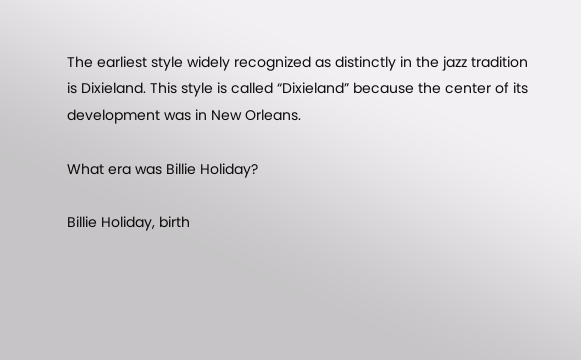The earliest style widely recognized as distinctly in the jazz tradition is Dixieland. This style is called “Dixieland” because the center of its development was in New Orleans.

What era was Billie Holiday?

Billie Holiday, birth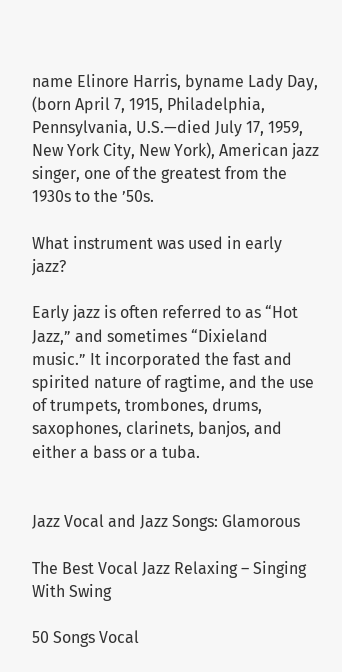name Elinore Harris, byname Lady Day, (born April 7, 1915, Philadelphia, Pennsylvania, U.S.—died July 17, 1959, New York City, New York), American jazz singer, one of the greatest from the 1930s to the ’50s.

What instrument was used in early jazz?

Early jazz is often referred to as “Hot Jazz,” and sometimes “Dixieland music.” It incorporated the fast and spirited nature of ragtime, and the use of trumpets, trombones, drums, saxophones, clarinets, banjos, and either a bass or a tuba.


Jazz Vocal and Jazz Songs: Glamorous

The Best Vocal Jazz Relaxing – Singing With Swing

50 Songs Vocal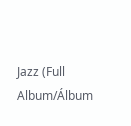Jazz (Full Album/Álbum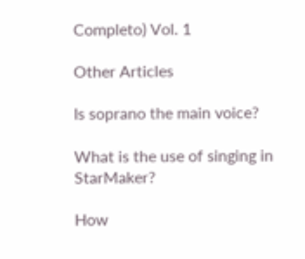Completo) Vol. 1

Other Articles

Is soprano the main voice?

What is the use of singing in StarMaker?

How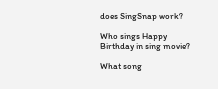does SingSnap work?

Who sings Happy Birthday in sing movie?

What song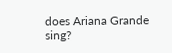does Ariana Grande sing?